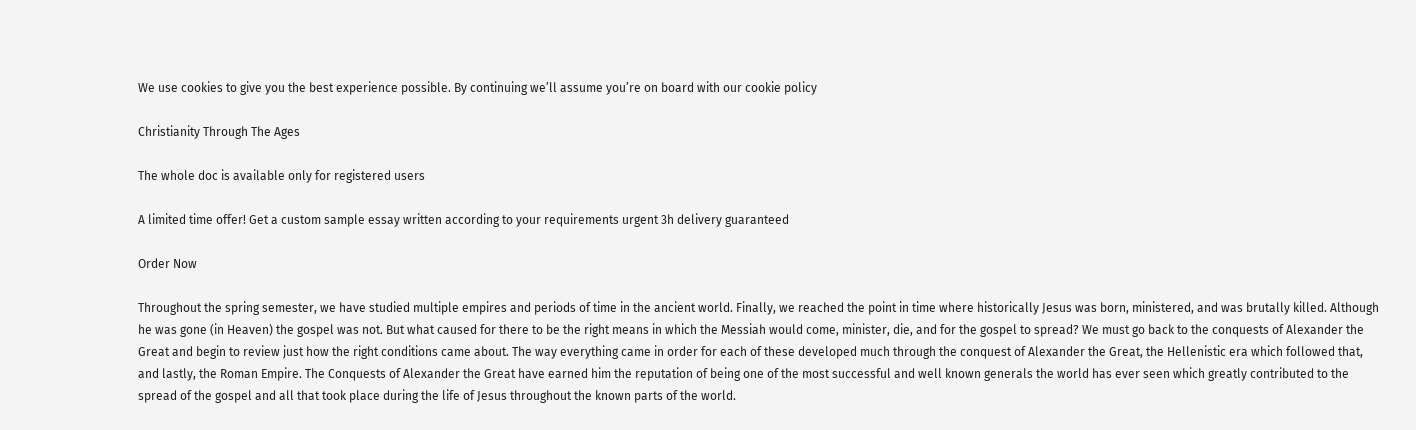We use cookies to give you the best experience possible. By continuing we’ll assume you’re on board with our cookie policy

Christianity Through The Ages

The whole doc is available only for registered users

A limited time offer! Get a custom sample essay written according to your requirements urgent 3h delivery guaranteed

Order Now

Throughout the spring semester, we have studied multiple empires and periods of time in the ancient world. Finally, we reached the point in time where historically Jesus was born, ministered, and was brutally killed. Although he was gone (in Heaven) the gospel was not. But what caused for there to be the right means in which the Messiah would come, minister, die, and for the gospel to spread? We must go back to the conquests of Alexander the Great and begin to review just how the right conditions came about. The way everything came in order for each of these developed much through the conquest of Alexander the Great, the Hellenistic era which followed that, and lastly, the Roman Empire. The Conquests of Alexander the Great have earned him the reputation of being one of the most successful and well known generals the world has ever seen which greatly contributed to the spread of the gospel and all that took place during the life of Jesus throughout the known parts of the world.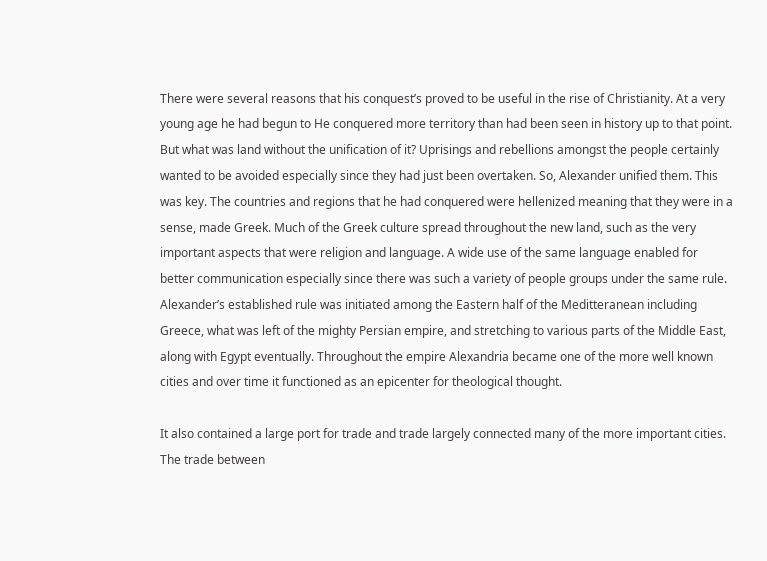There were several reasons that his conquest’s proved to be useful in the rise of Christianity. At a very young age he had begun to He conquered more territory than had been seen in history up to that point. But what was land without the unification of it? Uprisings and rebellions amongst the people certainly wanted to be avoided especially since they had just been overtaken. So, Alexander unified them. This was key. The countries and regions that he had conquered were hellenized meaning that they were in a sense, made Greek. Much of the Greek culture spread throughout the new land, such as the very important aspects that were religion and language. A wide use of the same language enabled for better communication especially since there was such a variety of people groups under the same rule. Alexander’s established rule was initiated among the Eastern half of the Meditteranean including Greece, what was left of the mighty Persian empire, and stretching to various parts of the Middle East, along with Egypt eventually. Throughout the empire Alexandria became one of the more well known cities and over time it functioned as an epicenter for theological thought.

It also contained a large port for trade and trade largely connected many of the more important cities. The trade between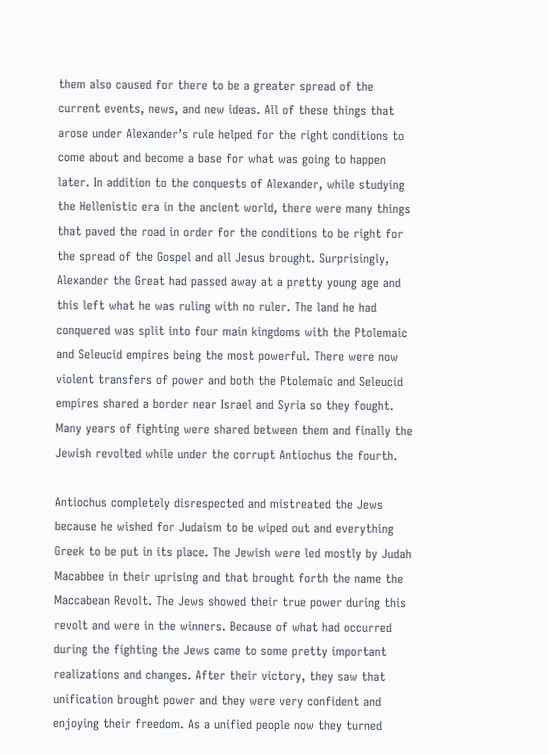them also caused for there to be a greater spread of the current events, news, and new ideas. All of these things that arose under Alexander’s rule helped for the right conditions to come about and become a base for what was going to happen later. In addition to the conquests of Alexander, while studying the Hellenistic era in the ancient world, there were many things that paved the road in order for the conditions to be right for the spread of the Gospel and all Jesus brought. Surprisingly, Alexander the Great had passed away at a pretty young age and this left what he was ruling with no ruler. The land he had conquered was split into four main kingdoms with the Ptolemaic and Seleucid empires being the most powerful. There were now violent transfers of power and both the Ptolemaic and Seleucid empires shared a border near Israel and Syria so they fought. Many years of fighting were shared between them and finally the Jewish revolted while under the corrupt Antiochus the fourth.

Antiochus completely disrespected and mistreated the Jews because he wished for Judaism to be wiped out and everything Greek to be put in its place. The Jewish were led mostly by Judah Macabbee in their uprising and that brought forth the name the Maccabean Revolt. The Jews showed their true power during this revolt and were in the winners. Because of what had occurred during the fighting the Jews came to some pretty important realizations and changes. After their victory, they saw that unification brought power and they were very confident and enjoying their freedom. As a unified people now they turned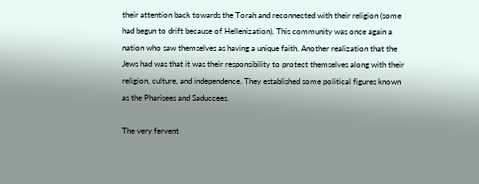their attention back towards the Torah and reconnected with their religion (some had begun to drift because of Hellenization). This community was once again a nation who saw themselves as having a unique faith. Another realization that the Jews had was that it was their responsibility to protect themselves along with their religion, culture, and independence. They established some political figures known as the Pharisees and Saduccees.

The very fervent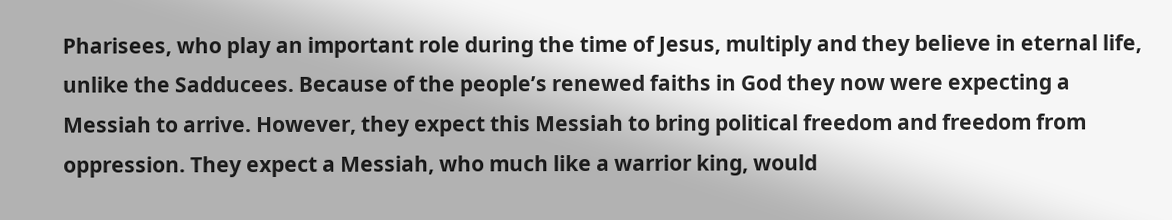Pharisees, who play an important role during the time of Jesus, multiply and they believe in eternal life, unlike the Sadducees. Because of the people’s renewed faiths in God they now were expecting a Messiah to arrive. However, they expect this Messiah to bring political freedom and freedom from oppression. They expect a Messiah, who much like a warrior king, would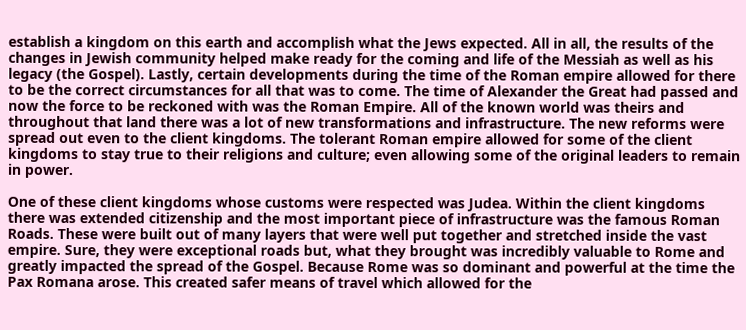establish a kingdom on this earth and accomplish what the Jews expected. All in all, the results of the changes in Jewish community helped make ready for the coming and life of the Messiah as well as his legacy (the Gospel). Lastly, certain developments during the time of the Roman empire allowed for there to be the correct circumstances for all that was to come. The time of Alexander the Great had passed and now the force to be reckoned with was the Roman Empire. All of the known world was theirs and throughout that land there was a lot of new transformations and infrastructure. The new reforms were spread out even to the client kingdoms. The tolerant Roman empire allowed for some of the client kingdoms to stay true to their religions and culture; even allowing some of the original leaders to remain in power.

One of these client kingdoms whose customs were respected was Judea. Within the client kingdoms there was extended citizenship and the most important piece of infrastructure was the famous Roman Roads. These were built out of many layers that were well put together and stretched inside the vast empire. Sure, they were exceptional roads but, what they brought was incredibly valuable to Rome and greatly impacted the spread of the Gospel. Because Rome was so dominant and powerful at the time the Pax Romana arose. This created safer means of travel which allowed for the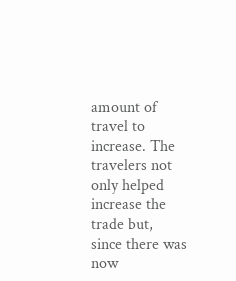amount of travel to increase. The travelers not only helped increase the trade but, since there was now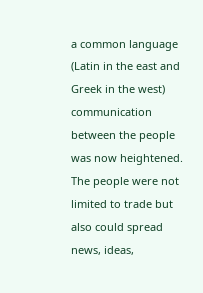a common language (Latin in the east and Greek in the west) communication between the people was now heightened. The people were not limited to trade but also could spread news, ideas,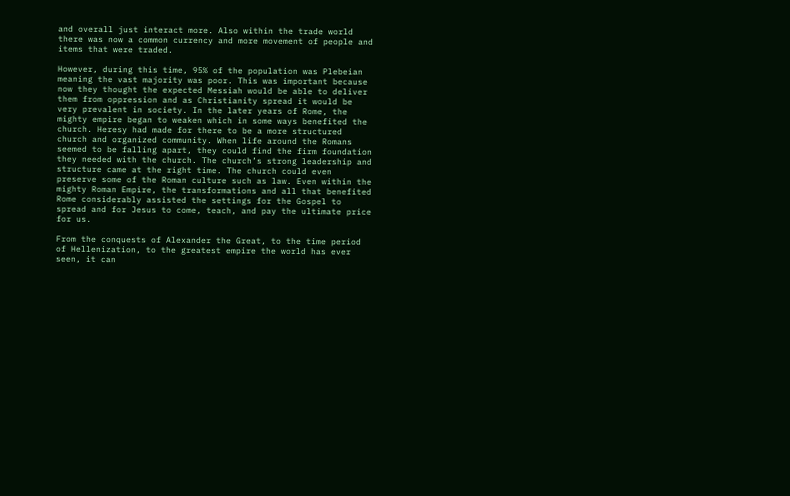and overall just interact more. Also within the trade world there was now a common currency and more movement of people and items that were traded.

However, during this time, 95% of the population was Plebeian meaning the vast majority was poor. This was important because now they thought the expected Messiah would be able to deliver them from oppression and as Christianity spread it would be very prevalent in society. In the later years of Rome, the mighty empire began to weaken which in some ways benefited the church. Heresy had made for there to be a more structured church and organized community. When life around the Romans seemed to be falling apart, they could find the firm foundation they needed with the church. The church’s strong leadership and structure came at the right time. The church could even preserve some of the Roman culture such as law. Even within the mighty Roman Empire, the transformations and all that benefited Rome considerably assisted the settings for the Gospel to spread and for Jesus to come, teach, and pay the ultimate price for us.

From the conquests of Alexander the Great, to the time period of Hellenization, to the greatest empire the world has ever seen, it can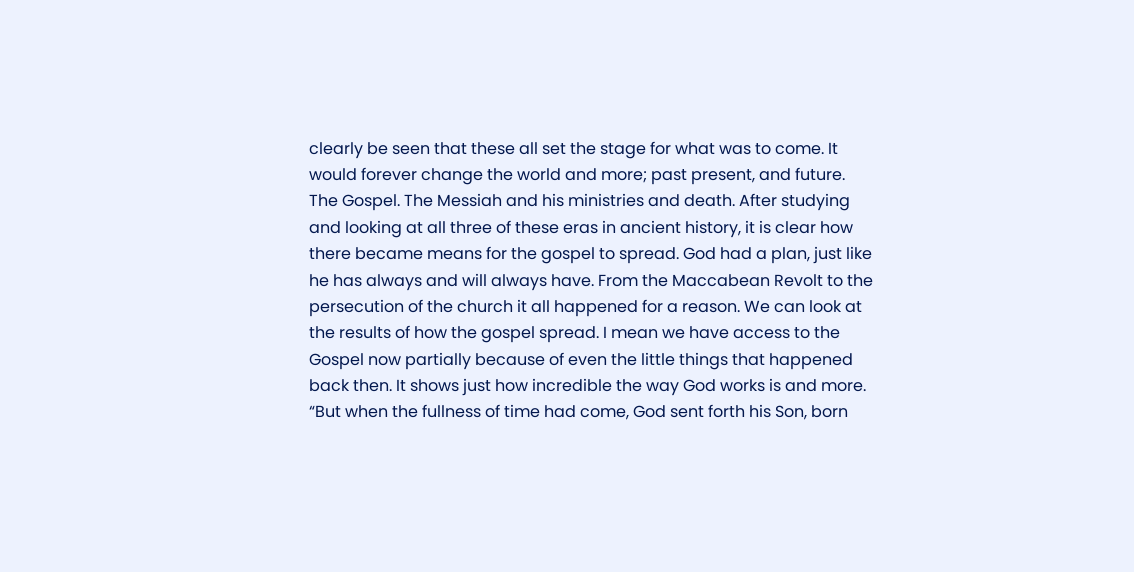clearly be seen that these all set the stage for what was to come. It would forever change the world and more; past present, and future. The Gospel. The Messiah and his ministries and death. After studying and looking at all three of these eras in ancient history, it is clear how there became means for the gospel to spread. God had a plan, just like he has always and will always have. From the Maccabean Revolt to the persecution of the church it all happened for a reason. We can look at the results of how the gospel spread. I mean we have access to the Gospel now partially because of even the little things that happened back then. It shows just how incredible the way God works is and more. “But when the fullness of time had come, God sent forth his Son, born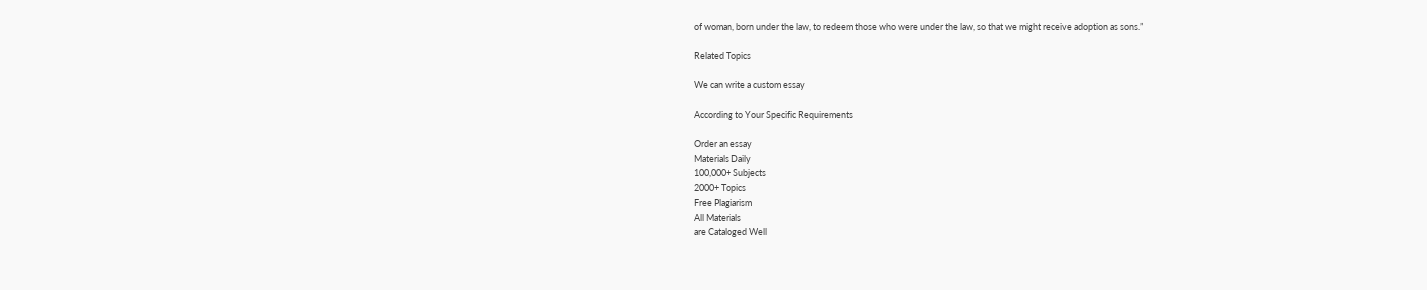of woman, born under the law, to redeem those who were under the law, so that we might receive adoption as sons.”

Related Topics

We can write a custom essay

According to Your Specific Requirements

Order an essay
Materials Daily
100,000+ Subjects
2000+ Topics
Free Plagiarism
All Materials
are Cataloged Well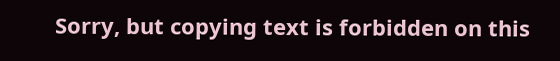Sorry, but copying text is forbidden on this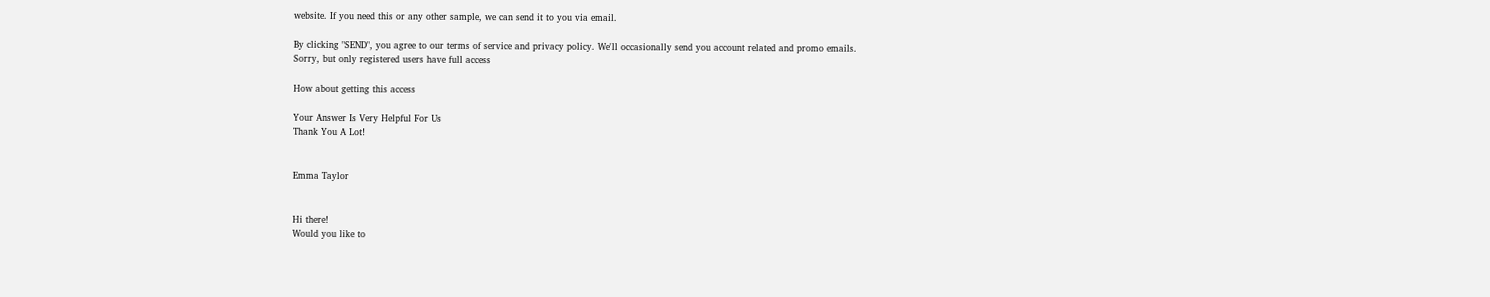website. If you need this or any other sample, we can send it to you via email.

By clicking "SEND", you agree to our terms of service and privacy policy. We'll occasionally send you account related and promo emails.
Sorry, but only registered users have full access

How about getting this access

Your Answer Is Very Helpful For Us
Thank You A Lot!


Emma Taylor


Hi there!
Would you like to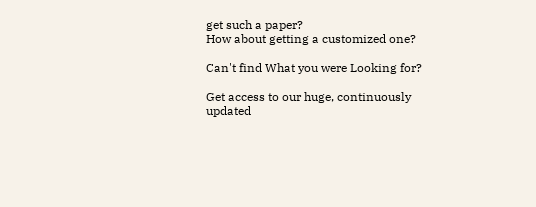get such a paper?
How about getting a customized one?

Can't find What you were Looking for?

Get access to our huge, continuously updated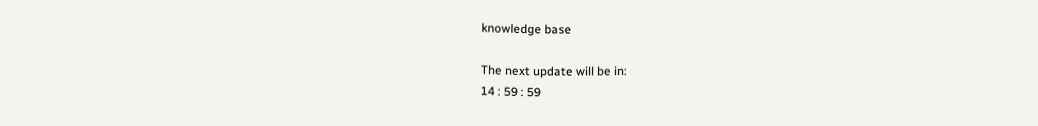knowledge base

The next update will be in:
14 : 59 : 59